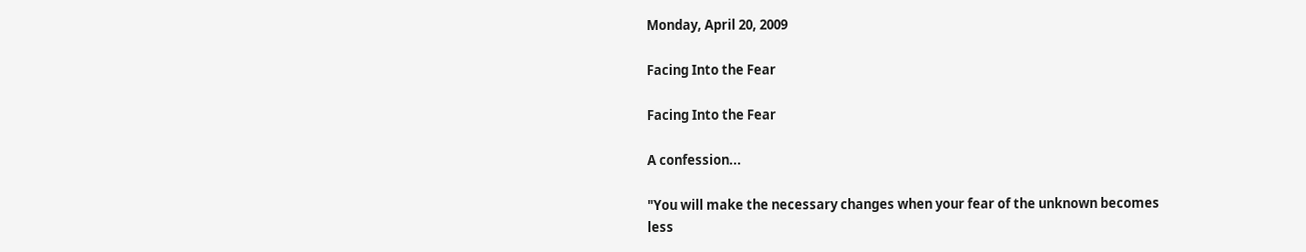Monday, April 20, 2009

Facing Into the Fear

Facing Into the Fear

A confession...

"You will make the necessary changes when your fear of the unknown becomes less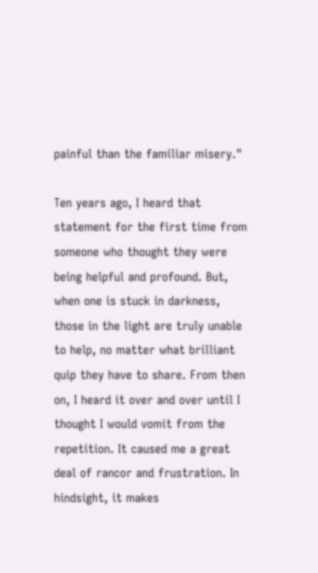painful than the familiar misery."

Ten years ago, I heard that statement for the first time from someone who thought they were being helpful and profound. But, when one is stuck in darkness, those in the light are truly unable to help, no matter what brilliant quip they have to share. From then on, I heard it over and over until I thought I would vomit from the repetition. It caused me a great deal of rancor and frustration. In hindsight, it makes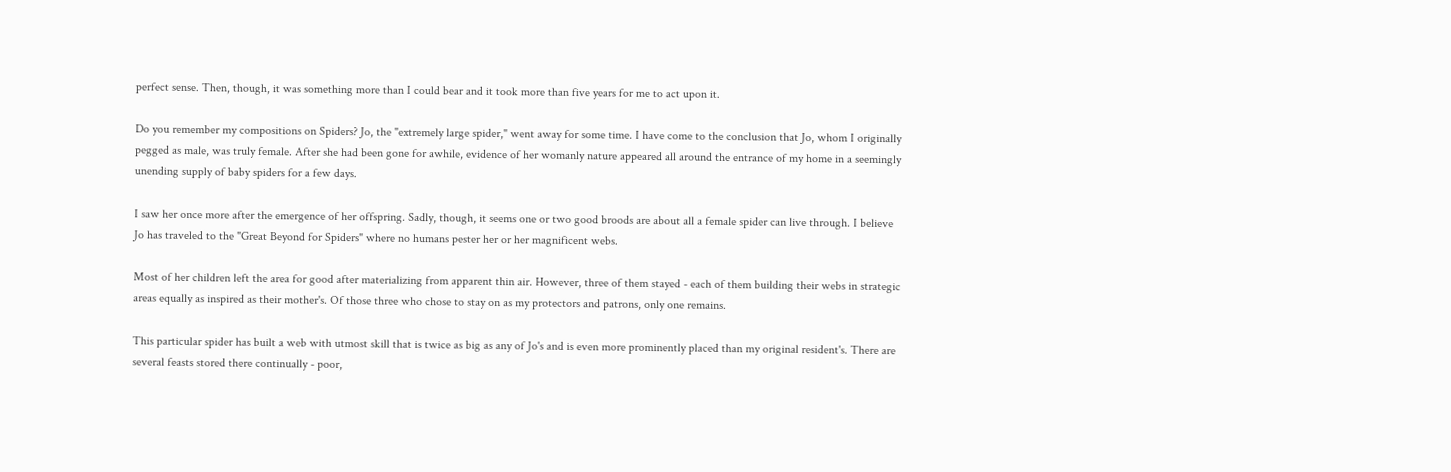perfect sense. Then, though, it was something more than I could bear and it took more than five years for me to act upon it.

Do you remember my compositions on Spiders? Jo, the "extremely large spider," went away for some time. I have come to the conclusion that Jo, whom I originally pegged as male, was truly female. After she had been gone for awhile, evidence of her womanly nature appeared all around the entrance of my home in a seemingly unending supply of baby spiders for a few days.

I saw her once more after the emergence of her offspring. Sadly, though, it seems one or two good broods are about all a female spider can live through. I believe Jo has traveled to the "Great Beyond for Spiders" where no humans pester her or her magnificent webs.

Most of her children left the area for good after materializing from apparent thin air. However, three of them stayed - each of them building their webs in strategic areas equally as inspired as their mother's. Of those three who chose to stay on as my protectors and patrons, only one remains.

This particular spider has built a web with utmost skill that is twice as big as any of Jo's and is even more prominently placed than my original resident's. There are several feasts stored there continually - poor,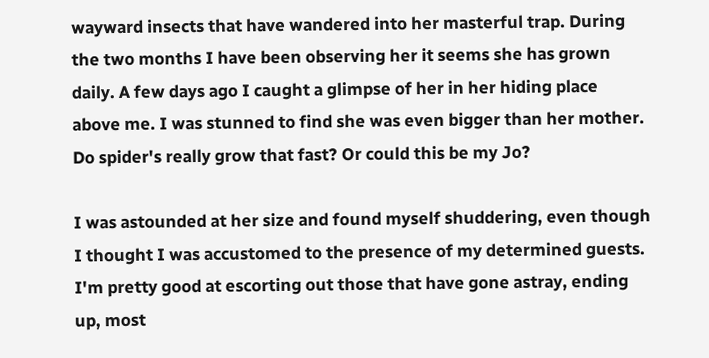wayward insects that have wandered into her masterful trap. During the two months I have been observing her it seems she has grown daily. A few days ago I caught a glimpse of her in her hiding place above me. I was stunned to find she was even bigger than her mother. Do spider's really grow that fast? Or could this be my Jo?

I was astounded at her size and found myself shuddering, even though I thought I was accustomed to the presence of my determined guests. I'm pretty good at escorting out those that have gone astray, ending up, most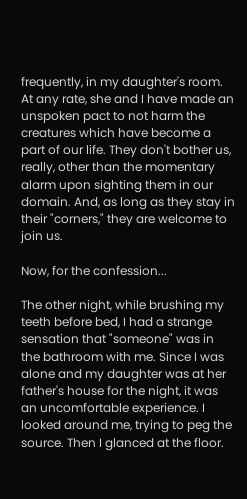frequently, in my daughter's room. At any rate, she and I have made an unspoken pact to not harm the creatures which have become a part of our life. They don't bother us, really, other than the momentary alarm upon sighting them in our domain. And, as long as they stay in their "corners," they are welcome to join us.

Now, for the confession...

The other night, while brushing my teeth before bed, I had a strange sensation that "someone" was in the bathroom with me. Since I was alone and my daughter was at her father's house for the night, it was an uncomfortable experience. I looked around me, trying to peg the source. Then I glanced at the floor.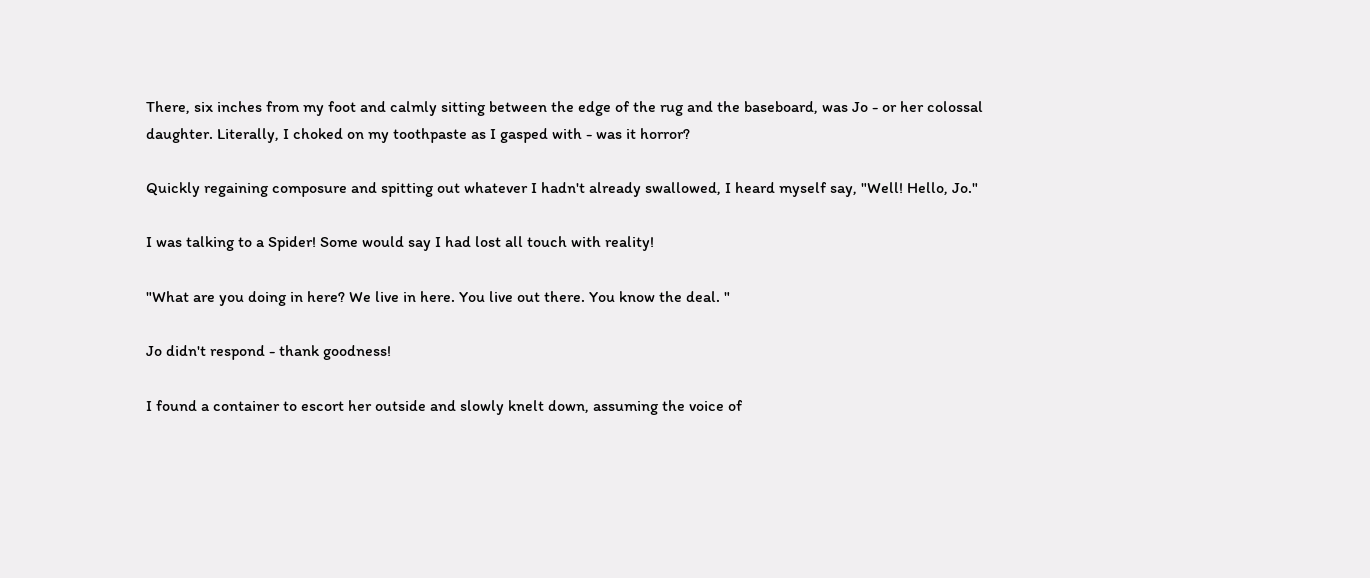There, six inches from my foot and calmly sitting between the edge of the rug and the baseboard, was Jo - or her colossal daughter. Literally, I choked on my toothpaste as I gasped with - was it horror?

Quickly regaining composure and spitting out whatever I hadn't already swallowed, I heard myself say, "Well! Hello, Jo."

I was talking to a Spider! Some would say I had lost all touch with reality!

"What are you doing in here? We live in here. You live out there. You know the deal. "

Jo didn't respond - thank goodness!

I found a container to escort her outside and slowly knelt down, assuming the voice of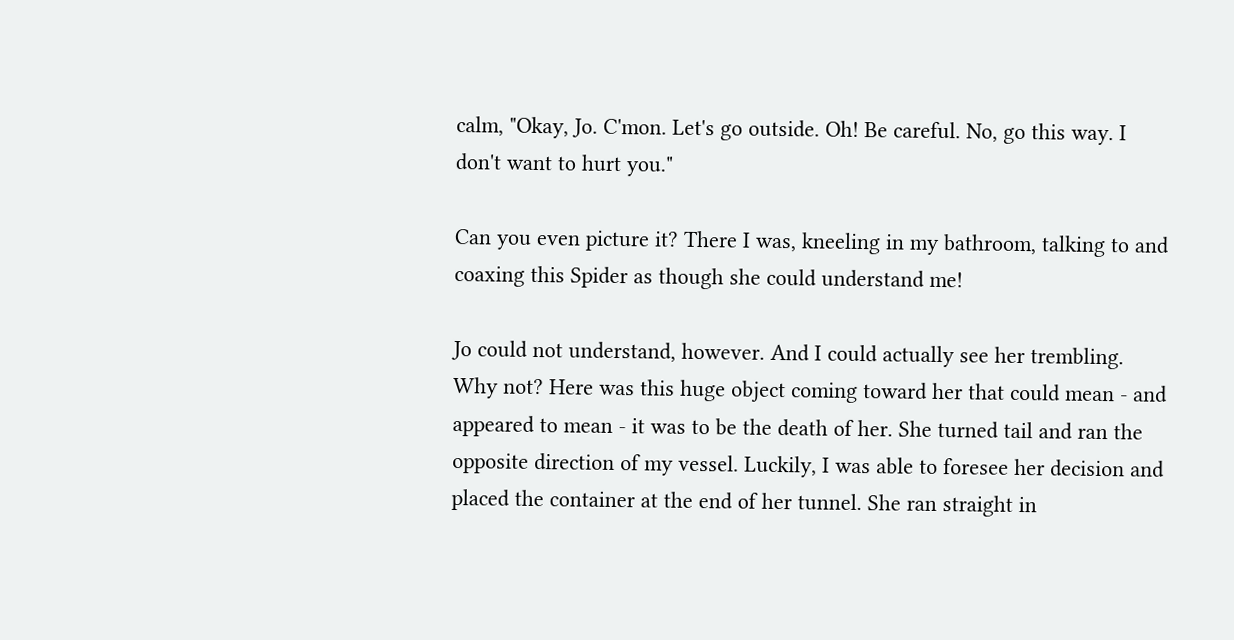calm, "Okay, Jo. C'mon. Let's go outside. Oh! Be careful. No, go this way. I don't want to hurt you."

Can you even picture it? There I was, kneeling in my bathroom, talking to and coaxing this Spider as though she could understand me!

Jo could not understand, however. And I could actually see her trembling. Why not? Here was this huge object coming toward her that could mean - and appeared to mean - it was to be the death of her. She turned tail and ran the opposite direction of my vessel. Luckily, I was able to foresee her decision and placed the container at the end of her tunnel. She ran straight in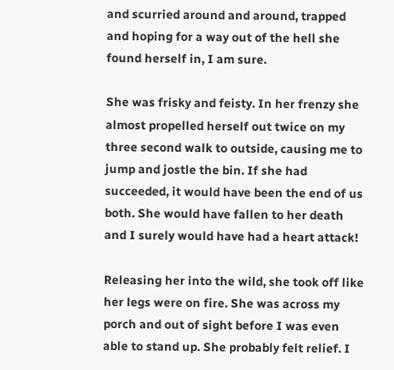and scurried around and around, trapped and hoping for a way out of the hell she found herself in, I am sure.

She was frisky and feisty. In her frenzy she almost propelled herself out twice on my three second walk to outside, causing me to jump and jostle the bin. If she had succeeded, it would have been the end of us both. She would have fallen to her death and I surely would have had a heart attack!

Releasing her into the wild, she took off like her legs were on fire. She was across my porch and out of sight before I was even able to stand up. She probably felt relief. I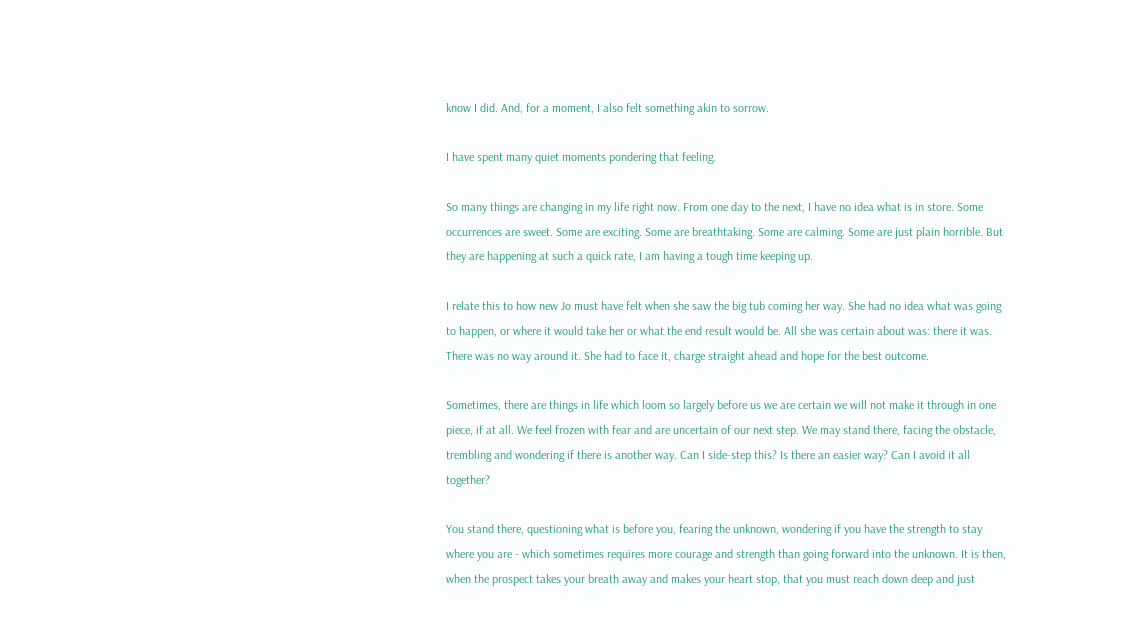know I did. And, for a moment, I also felt something akin to sorrow.

I have spent many quiet moments pondering that feeling.

So many things are changing in my life right now. From one day to the next, I have no idea what is in store. Some occurrences are sweet. Some are exciting. Some are breathtaking. Some are calming. Some are just plain horrible. But they are happening at such a quick rate, I am having a tough time keeping up.

I relate this to how new Jo must have felt when she saw the big tub coming her way. She had no idea what was going to happen, or where it would take her or what the end result would be. All she was certain about was: there it was. There was no way around it. She had to face it, charge straight ahead and hope for the best outcome.

Sometimes, there are things in life which loom so largely before us we are certain we will not make it through in one piece, if at all. We feel frozen with fear and are uncertain of our next step. We may stand there, facing the obstacle, trembling and wondering if there is another way. Can I side-step this? Is there an easier way? Can I avoid it all together?

You stand there, questioning what is before you, fearing the unknown, wondering if you have the strength to stay where you are - which sometimes requires more courage and strength than going forward into the unknown. It is then, when the prospect takes your breath away and makes your heart stop, that you must reach down deep and just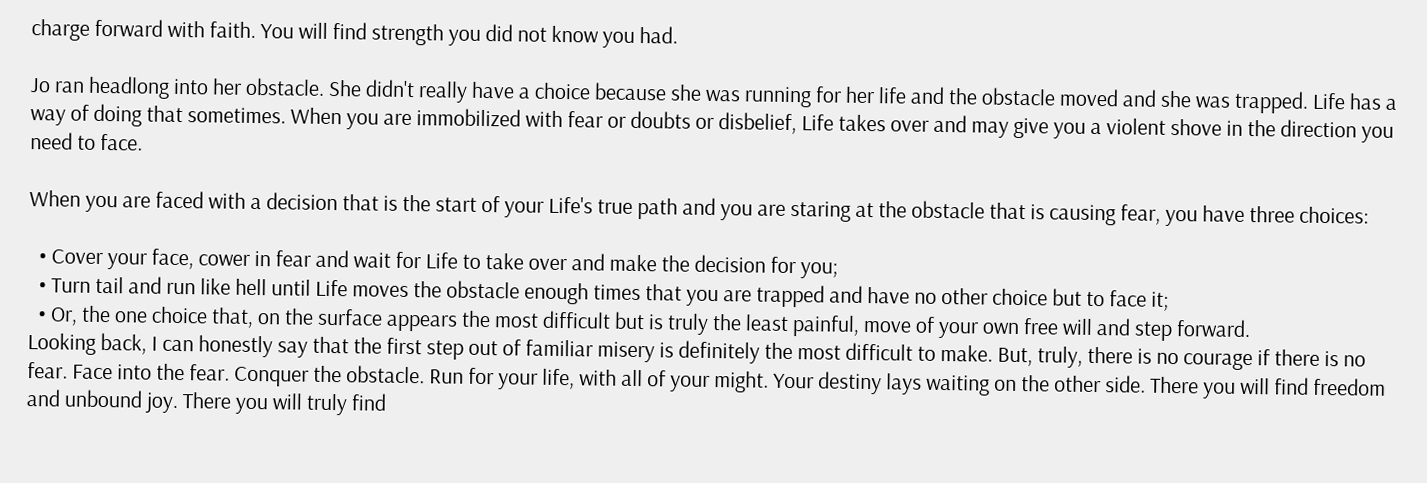charge forward with faith. You will find strength you did not know you had.

Jo ran headlong into her obstacle. She didn't really have a choice because she was running for her life and the obstacle moved and she was trapped. Life has a way of doing that sometimes. When you are immobilized with fear or doubts or disbelief, Life takes over and may give you a violent shove in the direction you need to face.

When you are faced with a decision that is the start of your Life's true path and you are staring at the obstacle that is causing fear, you have three choices:

  • Cover your face, cower in fear and wait for Life to take over and make the decision for you;
  • Turn tail and run like hell until Life moves the obstacle enough times that you are trapped and have no other choice but to face it;
  • Or, the one choice that, on the surface appears the most difficult but is truly the least painful, move of your own free will and step forward.
Looking back, I can honestly say that the first step out of familiar misery is definitely the most difficult to make. But, truly, there is no courage if there is no fear. Face into the fear. Conquer the obstacle. Run for your life, with all of your might. Your destiny lays waiting on the other side. There you will find freedom and unbound joy. There you will truly find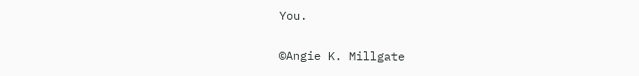You.

©Angie K. Millgate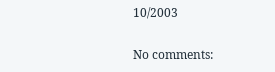10/2003

No comments: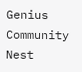Genius Community Nest